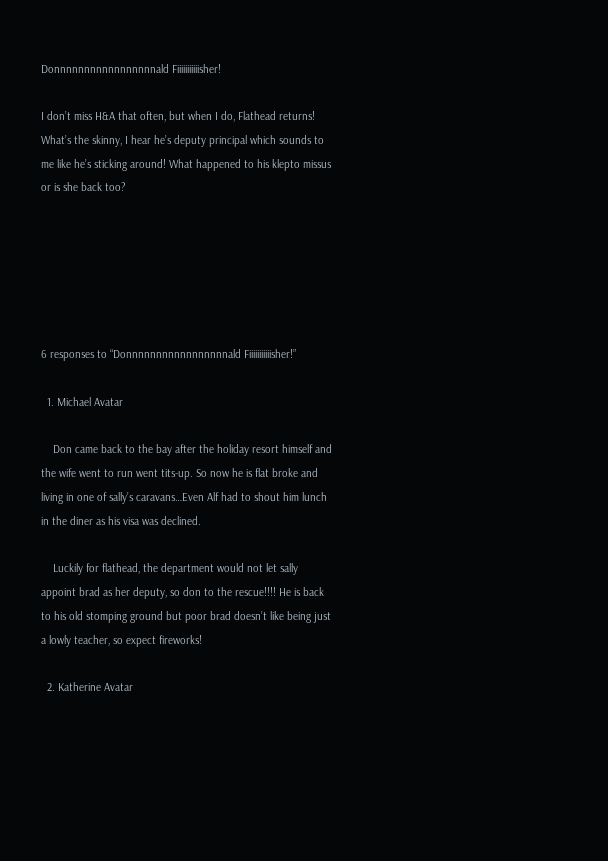Donnnnnnnnnnnnnnnnnald Fiiiiiiiiiiisher!

I don’t miss H&A that often, but when I do, Flathead returns! What’s the skinny, I hear he’s deputy principal which sounds to me like he’s sticking around! What happened to his klepto missus or is she back too?






6 responses to “Donnnnnnnnnnnnnnnnnald Fiiiiiiiiiiisher!”

  1. Michael Avatar

    Don came back to the bay after the holiday resort himself and the wife went to run went tits-up. So now he is flat broke and living in one of sally’s caravans…Even Alf had to shout him lunch in the diner as his visa was declined.

    Luckily for flathead, the department would not let sally appoint brad as her deputy, so don to the rescue!!!! He is back to his old stomping ground but poor brad doesn’t like being just a lowly teacher, so expect fireworks!

  2. Katherine Avatar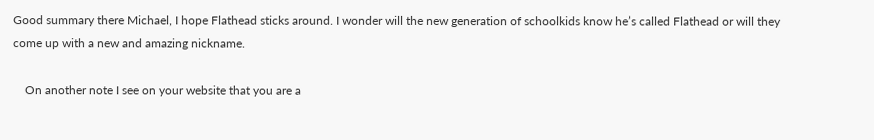Good summary there Michael, I hope Flathead sticks around. I wonder will the new generation of schoolkids know he’s called Flathead or will they come up with a new and amazing nickname.

    On another note I see on your website that you are a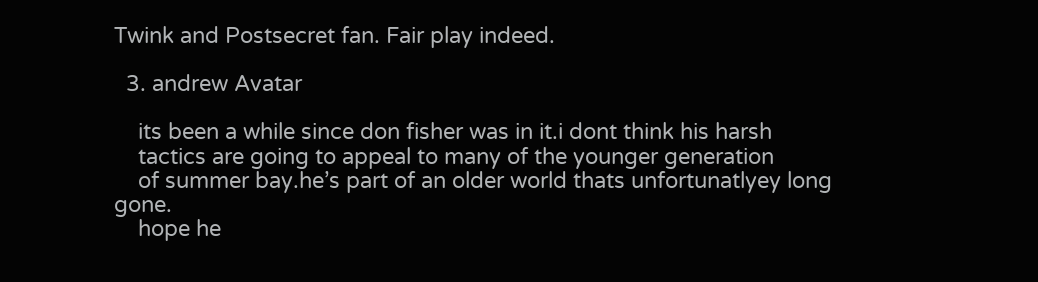Twink and Postsecret fan. Fair play indeed.

  3. andrew Avatar

    its been a while since don fisher was in it.i dont think his harsh
    tactics are going to appeal to many of the younger generation
    of summer bay.he’s part of an older world thats unfortunatlyey long gone.
    hope he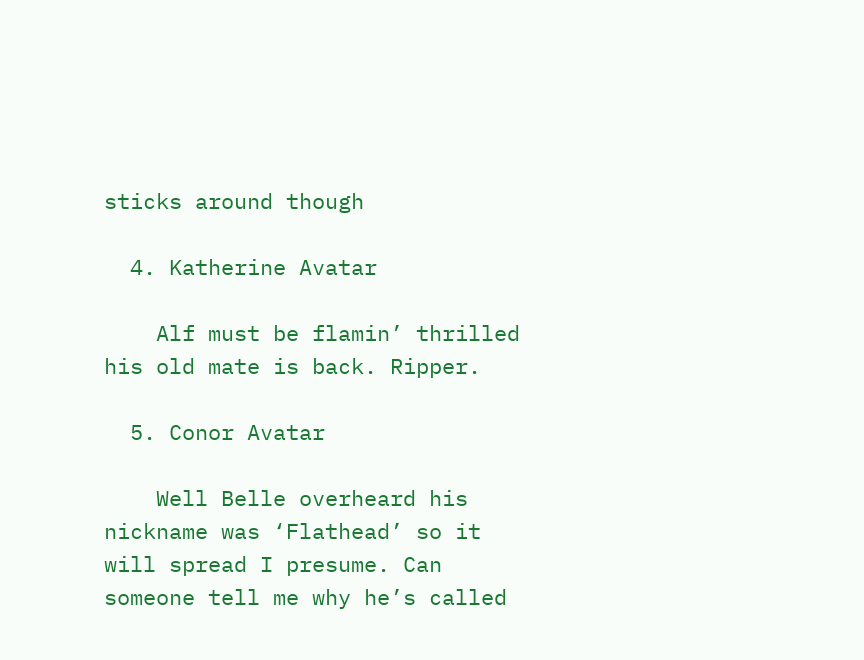sticks around though

  4. Katherine Avatar

    Alf must be flamin’ thrilled his old mate is back. Ripper.

  5. Conor Avatar

    Well Belle overheard his nickname was ‘Flathead’ so it will spread I presume. Can someone tell me why he’s called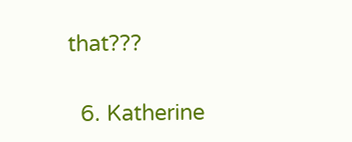that???

  6. Katherine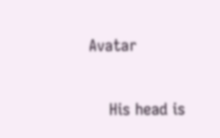Avatar

    His head is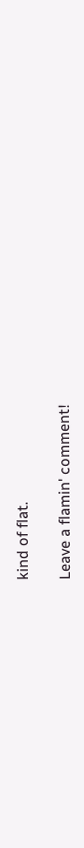kind of flat.

Leave a flamin' comment!